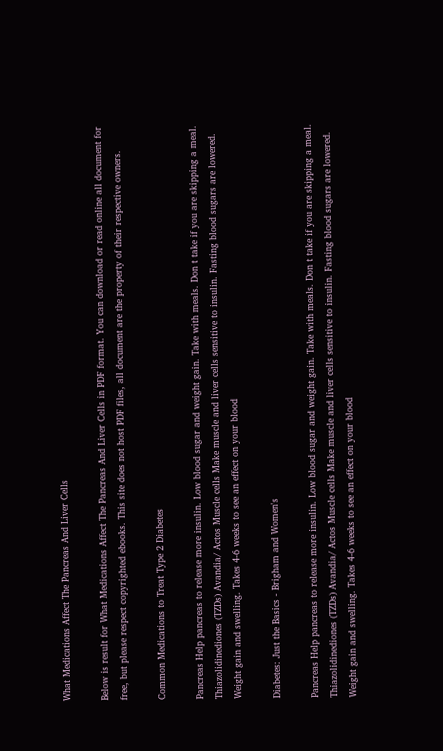What Medications Affect The Pancreas And Liver Cells

Below is result for What Medications Affect The Pancreas And Liver Cells in PDF format. You can download or read online all document for free, but please respect copyrighted ebooks. This site does not host PDF files, all document are the property of their respective owners.

Common Medications to Treat Type 2 Diabetes

Pancreas Help pancreas to release more insulin. Low blood sugar and weight gain. Take with meals. Don t take if you are skipping a meal. Thiazolidinediones (TZDs) Avandia/ Actos Muscle cells Make muscle and liver cells sensitive to insulin. Fasting blood sugars are lowered. Weight gain and swelling. Takes 4-6 weeks to see an effect on your blood

Diabetes: Just the Basics - Brigham and Women's

Pancreas Help pancreas to release more insulin. Low blood sugar and weight gain. Take with meals. Don t take if you are skipping a meal. Thiazolidinediones (TZDs) Avandia/ Actos Muscle cells Make muscle and liver cells sensitive to insulin. Fasting blood sugars are lowered. Weight gain and swelling. Takes 4-6 weeks to see an effect on your blood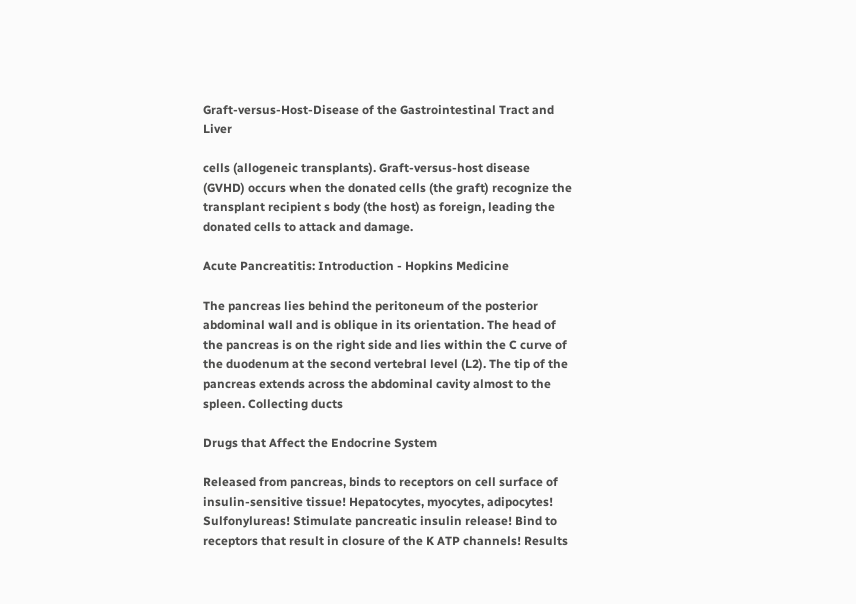Graft-versus-Host-Disease of the Gastrointestinal Tract and Liver

cells (allogeneic transplants). Graft-versus-host disease (GVHD) occurs when the donated cells (the graft) recognize the transplant recipient s body (the host) as foreign, leading the donated cells to attack and damage.

Acute Pancreatitis: Introduction - Hopkins Medicine

The pancreas lies behind the peritoneum of the posterior abdominal wall and is oblique in its orientation. The head of the pancreas is on the right side and lies within the C curve of the duodenum at the second vertebral level (L2). The tip of the pancreas extends across the abdominal cavity almost to the spleen. Collecting ducts

Drugs that Affect the Endocrine System

Released from pancreas, binds to receptors on cell surface of insulin-sensitive tissue! Hepatocytes, myocytes, adipocytes! Sulfonylureas! Stimulate pancreatic insulin release! Bind to receptors that result in closure of the K ATP channels! Results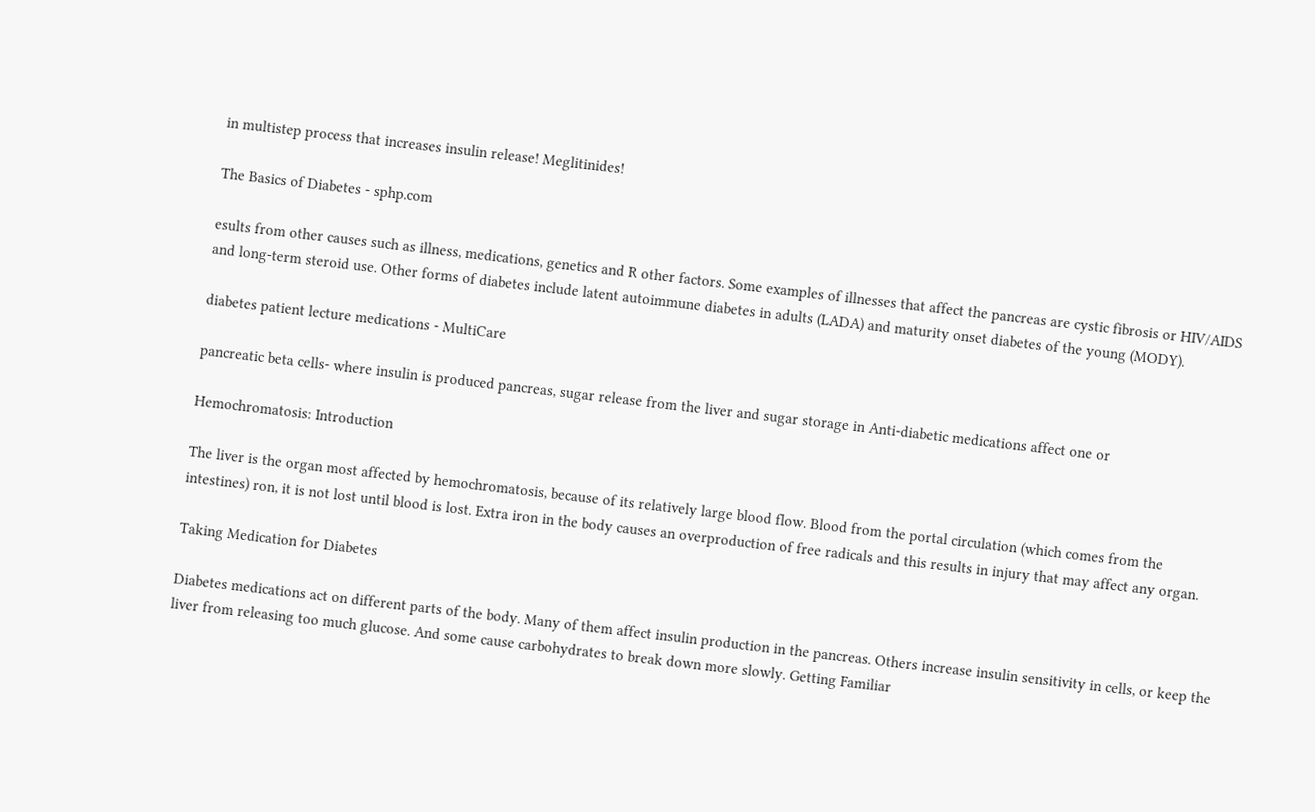in multistep process that increases insulin release! Meglitinides!

The Basics of Diabetes - sphp.com

esults from other causes such as illness, medications, genetics and R other factors. Some examples of illnesses that affect the pancreas are cystic fibrosis or HIV/AIDS and long-term steroid use. Other forms of diabetes include latent autoimmune diabetes in adults (LADA) and maturity onset diabetes of the young (MODY).

diabetes patient lecture medications - MultiCare

pancreatic beta cells‐ where insulin is produced pancreas, sugar release from the liver and sugar storage in Anti‐diabetic medications affect one or

Hemochromatosis: Introduction

The liver is the organ most affected by hemochromatosis, because of its relatively large blood flow. Blood from the portal circulation (which comes from the intestines) ron, it is not lost until blood is lost. Extra iron in the body causes an overproduction of free radicals and this results in injury that may affect any organ.

Taking Medication for Diabetes

Diabetes medications act on different parts of the body. Many of them affect insulin production in the pancreas. Others increase insulin sensitivity in cells, or keep the liver from releasing too much glucose. And some cause carbohydrates to break down more slowly. Getting Familiar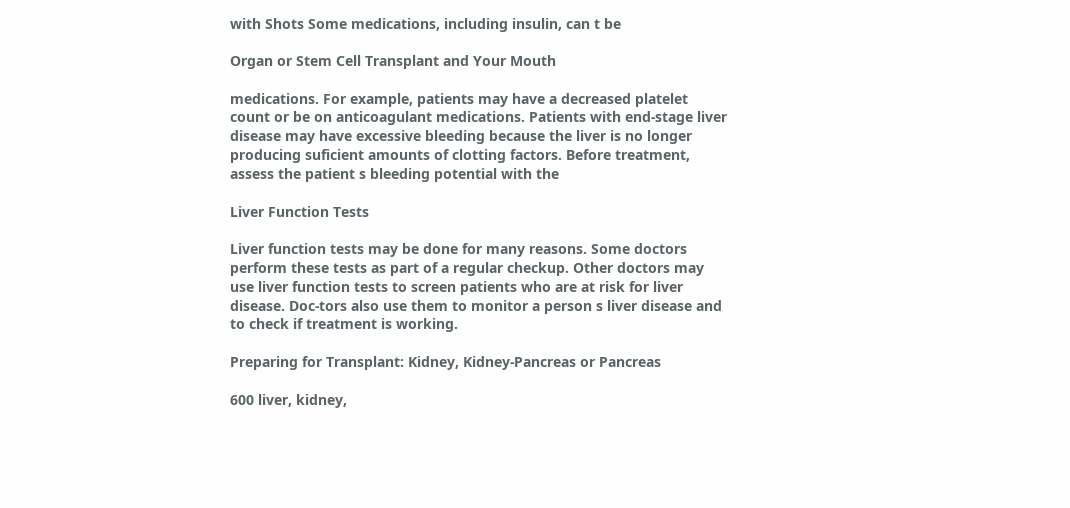with Shots Some medications, including insulin, can t be

Organ or Stem Cell Transplant and Your Mouth

medications. For example, patients may have a decreased platelet count or be on anticoagulant medications. Patients with end-stage liver disease may have excessive bleeding because the liver is no longer producing suficient amounts of clotting factors. Before treatment, assess the patient s bleeding potential with the

Liver Function Tests

Liver function tests may be done for many reasons. Some doctors perform these tests as part of a regular checkup. Other doctors may use liver function tests to screen patients who are at risk for liver disease. Doc-tors also use them to monitor a person s liver disease and to check if treatment is working.

Preparing for Transplant: Kidney, Kidney-Pancreas or Pancreas

600 liver, kidney,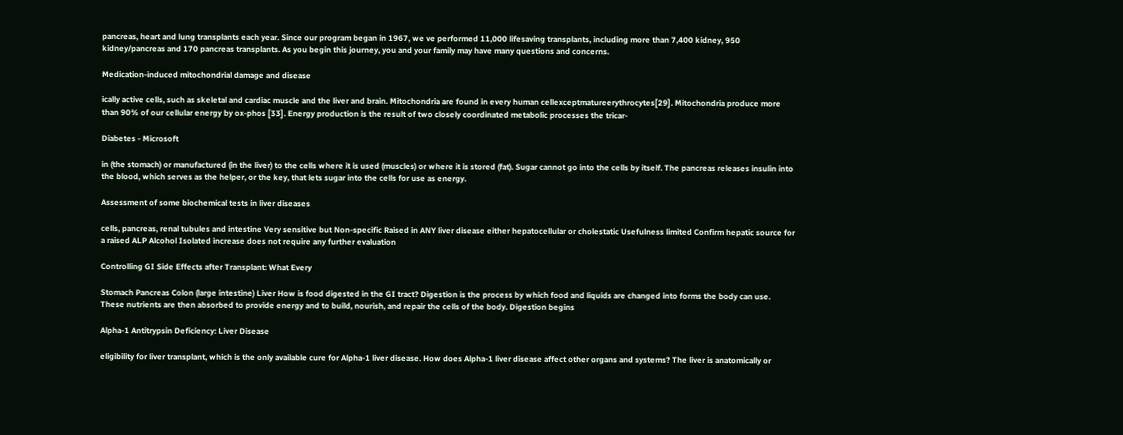pancreas, heart and lung transplants each year. Since our program began in 1967, we ve performed 11,000 lifesaving transplants, including more than 7,400 kidney, 950 kidney/pancreas and 170 pancreas transplants. As you begin this journey, you and your family may have many questions and concerns.

Medication-induced mitochondrial damage and disease

ically active cells, such as skeletal and cardiac muscle and the liver and brain. Mitochondria are found in every human cellexceptmatureerythrocytes[29]. Mitochondria produce more than 90% of our cellular energy by ox-phos [33]. Energy production is the result of two closely coordinated metabolic processes the tricar-

Diabetes - Microsoft

in (the stomach) or manufactured (in the liver) to the cells where it is used (muscles) or where it is stored (fat). Sugar cannot go into the cells by itself. The pancreas releases insulin into the blood, which serves as the helper, or the key, that lets sugar into the cells for use as energy.

Assessment of some biochemical tests in liver diseases

cells, pancreas, renal tubules and intestine Very sensitive but Non-specific Raised in ANY liver disease either hepatocellular or cholestatic Usefulness limited Confirm hepatic source for a raised ALP Alcohol Isolated increase does not require any further evaluation

Controlling GI Side Effects after Transplant: What Every

Stomach Pancreas Colon (large intestine) Liver How is food digested in the GI tract? Digestion is the process by which food and liquids are changed into forms the body can use. These nutrients are then absorbed to provide energy and to build, nourish, and repair the cells of the body. Digestion begins

Alpha-1 Antitrypsin Deficiency: Liver Disease

eligibility for liver transplant, which is the only available cure for Alpha-1 liver disease. How does Alpha-1 liver disease affect other organs and systems? The liver is anatomically or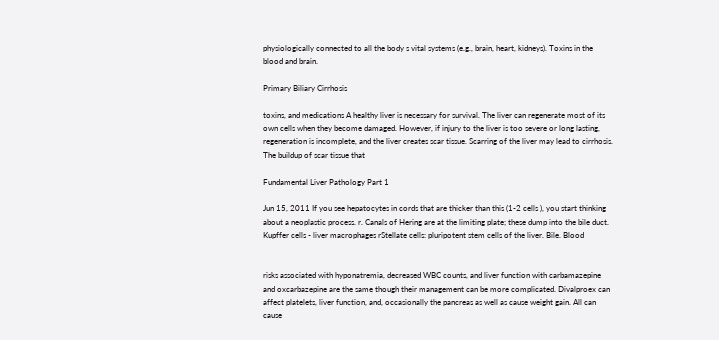physiologically connected to all the body s vital systems (e.g., brain, heart, kidneys). Toxins in the blood and brain.

Primary Biliary Cirrhosis

toxins, and medications A healthy liver is necessary for survival. The liver can regenerate most of its own cells when they become damaged. However, if injury to the liver is too severe or long lasting, regeneration is incomplete, and the liver creates scar tissue. Scarring of the liver may lead to cirrhosis. The buildup of scar tissue that

Fundamental Liver Pathology Part 1

Jun 15, 2011 If you see hepatocytes in cords that are thicker than this (1-2 cells ), you start thinking about a neoplastic process. r. Canals of Hering are at the limiting plate; these dump into the bile duct. Kupffer cells - liver macrophages rStellate cells: pluripotent stem cells of the liver. Bile. Blood


risks associated with hyponatremia, decreased WBC counts, and liver function with carbamazepine and oxcarbazepine are the same though their management can be more complicated. Divalproex can affect platelets, liver function, and, occasionally the pancreas as well as cause weight gain. All can cause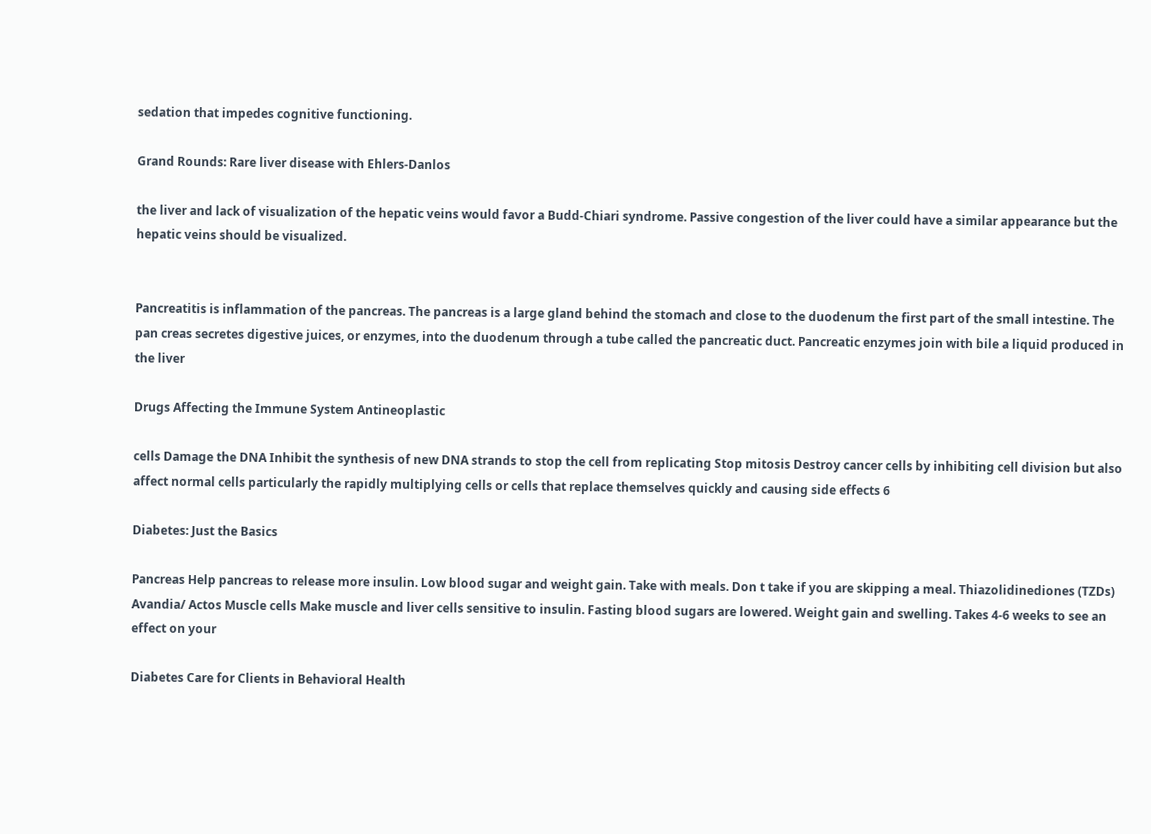sedation that impedes cognitive functioning.

Grand Rounds: Rare liver disease with Ehlers-Danlos

the liver and lack of visualization of the hepatic veins would favor a Budd-Chiari syndrome. Passive congestion of the liver could have a similar appearance but the hepatic veins should be visualized.


Pancreatitis is inflammation of the pancreas. The pancreas is a large gland behind the stomach and close to the duodenum the first part of the small intestine. The pan creas secretes digestive juices, or enzymes, into the duodenum through a tube called the pancreatic duct. Pancreatic enzymes join with bile a liquid produced in the liver

Drugs Affecting the Immune System Antineoplastic

cells Damage the DNA Inhibit the synthesis of new DNA strands to stop the cell from replicating Stop mitosis Destroy cancer cells by inhibiting cell division but also affect normal cells particularly the rapidly multiplying cells or cells that replace themselves quickly and causing side effects 6

Diabetes: Just the Basics

Pancreas Help pancreas to release more insulin. Low blood sugar and weight gain. Take with meals. Don t take if you are skipping a meal. Thiazolidinediones (TZDs) Avandia/ Actos Muscle cells Make muscle and liver cells sensitive to insulin. Fasting blood sugars are lowered. Weight gain and swelling. Takes 4-6 weeks to see an effect on your

Diabetes Care for Clients in Behavioral Health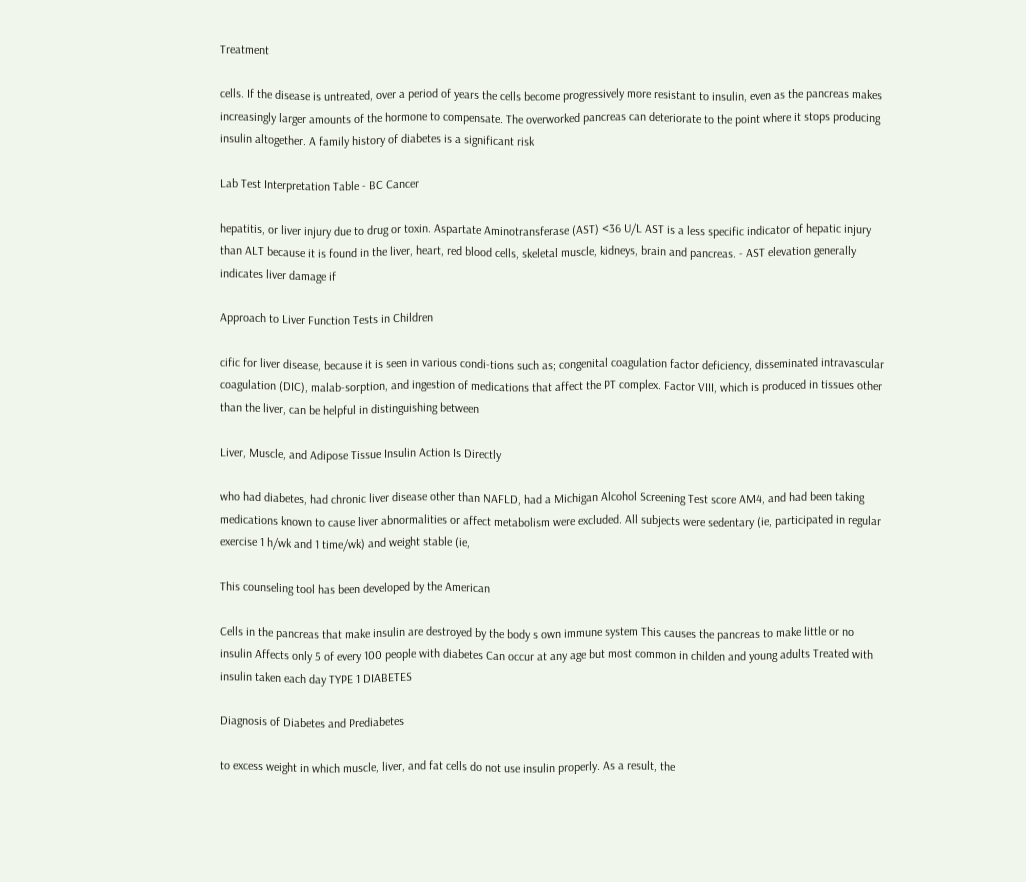Treatment

cells. If the disease is untreated, over a period of years the cells become progressively more resistant to insulin, even as the pancreas makes increasingly larger amounts of the hormone to compensate. The overworked pancreas can deteriorate to the point where it stops producing insulin altogether. A family history of diabetes is a significant risk

Lab Test Interpretation Table - BC Cancer

hepatitis, or liver injury due to drug or toxin. Aspartate Aminotransferase (AST) <36 U/L AST is a less specific indicator of hepatic injury than ALT because it is found in the liver, heart, red blood cells, skeletal muscle, kidneys, brain and pancreas. - AST elevation generally indicates liver damage if

Approach to Liver Function Tests in Children

cific for liver disease, because it is seen in various condi-tions such as; congenital coagulation factor deficiency, disseminated intravascular coagulation (DIC), malab-sorption, and ingestion of medications that affect the PT complex. Factor VIII, which is produced in tissues other than the liver, can be helpful in distinguishing between

Liver, Muscle, and Adipose Tissue Insulin Action Is Directly

who had diabetes, had chronic liver disease other than NAFLD, had a Michigan Alcohol Screening Test score AM4, and had been taking medications known to cause liver abnormalities or affect metabolism were excluded. All subjects were sedentary (ie, participated in regular exercise 1 h/wk and 1 time/wk) and weight stable (ie,

This counseling tool has been developed by the American

Cells in the pancreas that make insulin are destroyed by the body s own immune system This causes the pancreas to make little or no insulin Affects only 5 of every 100 people with diabetes Can occur at any age but most common in childen and young adults Treated with insulin taken each day TYPE 1 DIABETES

Diagnosis of Diabetes and Prediabetes

to excess weight in which muscle, liver, and fat cells do not use insulin properly. As a result, the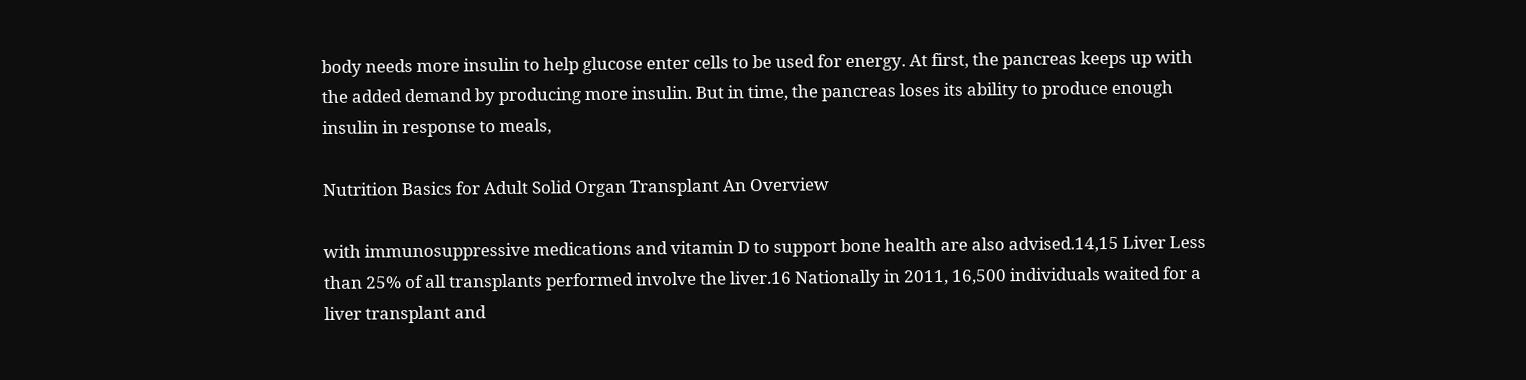body needs more insulin to help glucose enter cells to be used for energy. At first, the pancreas keeps up with the added demand by producing more insulin. But in time, the pancreas loses its ability to produce enough insulin in response to meals,

Nutrition Basics for Adult Solid Organ Transplant An Overview

with immunosuppressive medications and vitamin D to support bone health are also advised.14,15 Liver Less than 25% of all transplants performed involve the liver.16 Nationally in 2011, 16,500 individuals waited for a liver transplant and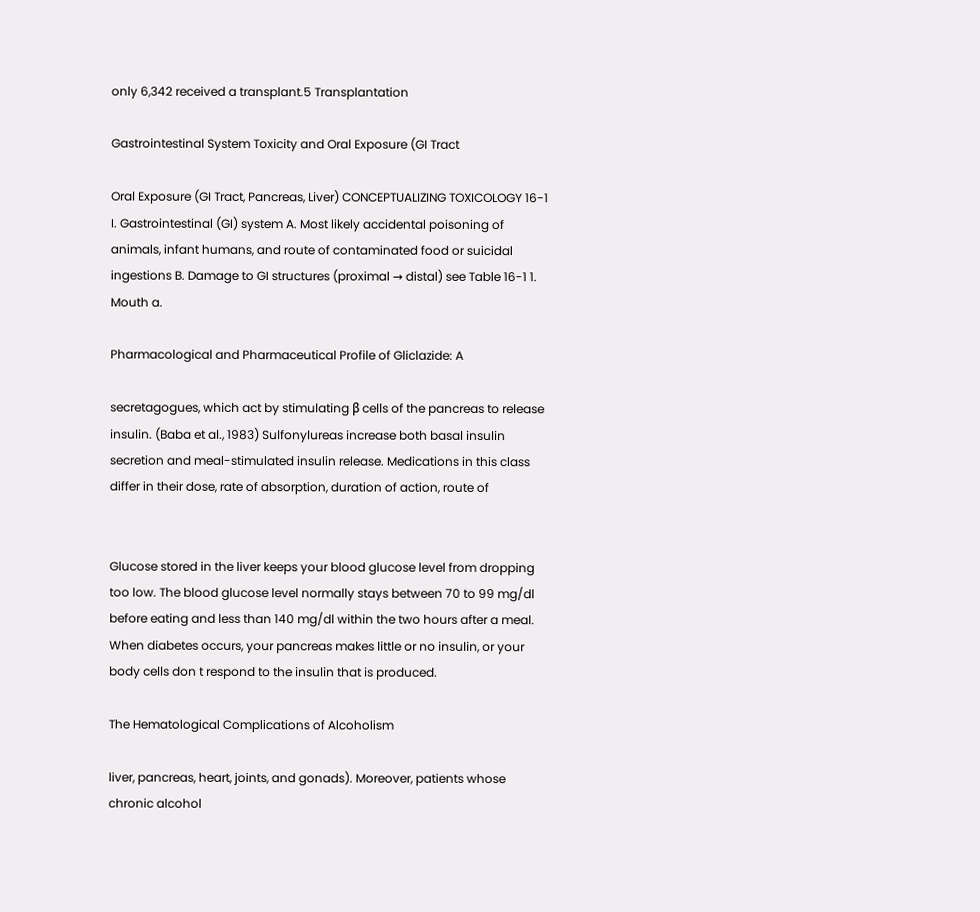only 6,342 received a transplant.5 Transplantation

Gastrointestinal System Toxicity and Oral Exposure (GI Tract

Oral Exposure (GI Tract, Pancreas, Liver) CONCEPTUALIZING TOXICOLOGY 16-1 I. Gastrointestinal (GI) system A. Most likely accidental poisoning of animals, infant humans, and route of contaminated food or suicidal ingestions B. Damage to GI structures (proximal → distal) see Table 16-1 1. Mouth a.

Pharmacological and Pharmaceutical Profile of Gliclazide: A

secretagogues, which act by stimulating β cells of the pancreas to release insulin. (Baba et al., 1983) Sulfonylureas increase both basal insulin secretion and meal-stimulated insulin release. Medications in this class differ in their dose, rate of absorption, duration of action, route of


Glucose stored in the liver keeps your blood glucose level from dropping too low. The blood glucose level normally stays between 70 to 99 mg/dl before eating and less than 140 mg/dl within the two hours after a meal. When diabetes occurs, your pancreas makes little or no insulin, or your body cells don t respond to the insulin that is produced.

The Hematological Complications of Alcoholism

liver, pancreas, heart, joints, and gonads). Moreover, patients whose chronic alcohol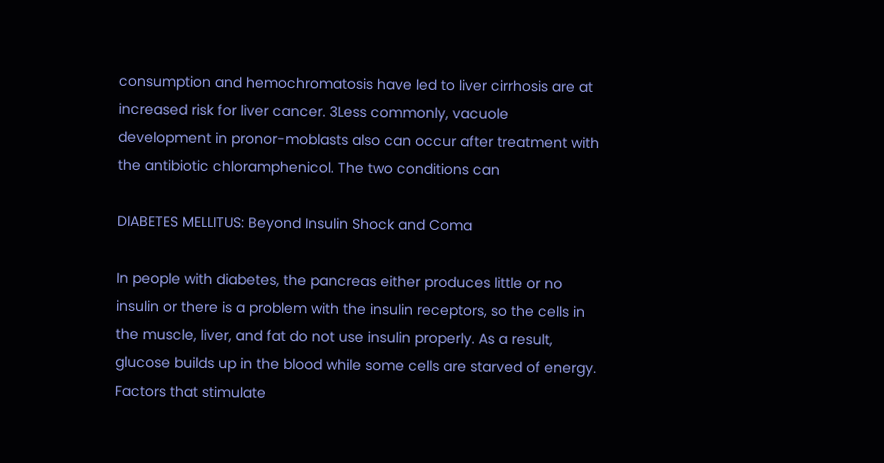consumption and hemochromatosis have led to liver cirrhosis are at increased risk for liver cancer. 3Less commonly, vacuole development in pronor-moblasts also can occur after treatment with the antibiotic chloramphenicol. The two conditions can

DIABETES MELLITUS: Beyond Insulin Shock and Coma

In people with diabetes, the pancreas either produces little or no insulin or there is a problem with the insulin receptors, so the cells in the muscle, liver, and fat do not use insulin properly. As a result, glucose builds up in the blood while some cells are starved of energy. Factors that stimulate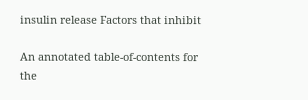insulin release Factors that inhibit

An annotated table-of-contents for the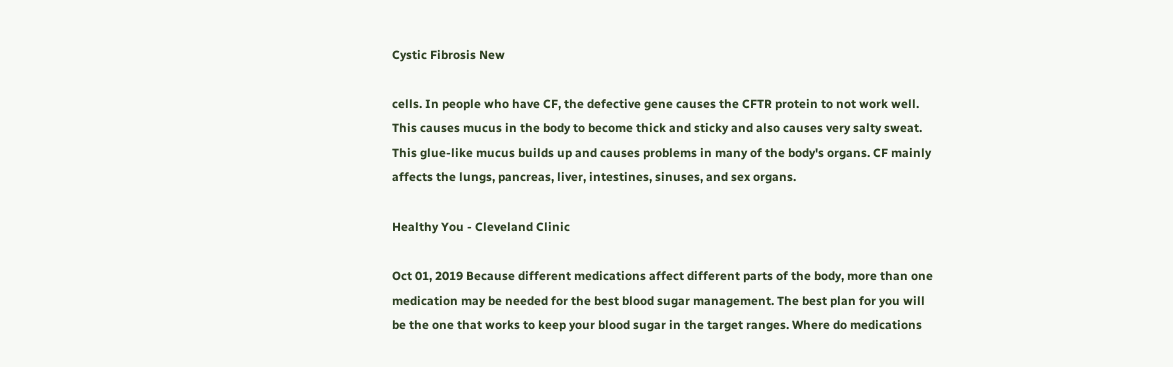Cystic Fibrosis New

cells. In people who have CF, the defective gene causes the CFTR protein to not work well. This causes mucus in the body to become thick and sticky and also causes very salty sweat. This glue-like mucus builds up and causes problems in many of the body's organs. CF mainly affects the lungs, pancreas, liver, intestines, sinuses, and sex organs.

Healthy You - Cleveland Clinic

Oct 01, 2019 Because different medications affect different parts of the body, more than one medication may be needed for the best blood sugar management. The best plan for you will be the one that works to keep your blood sugar in the target ranges. Where do medications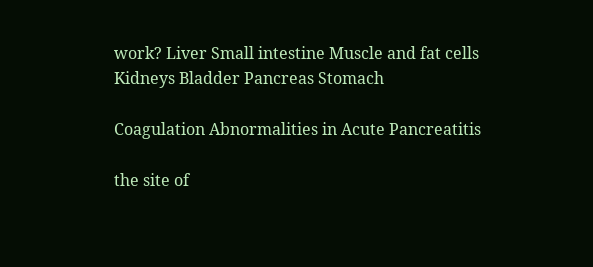work? Liver Small intestine Muscle and fat cells Kidneys Bladder Pancreas Stomach

Coagulation Abnormalities in Acute Pancreatitis

the site of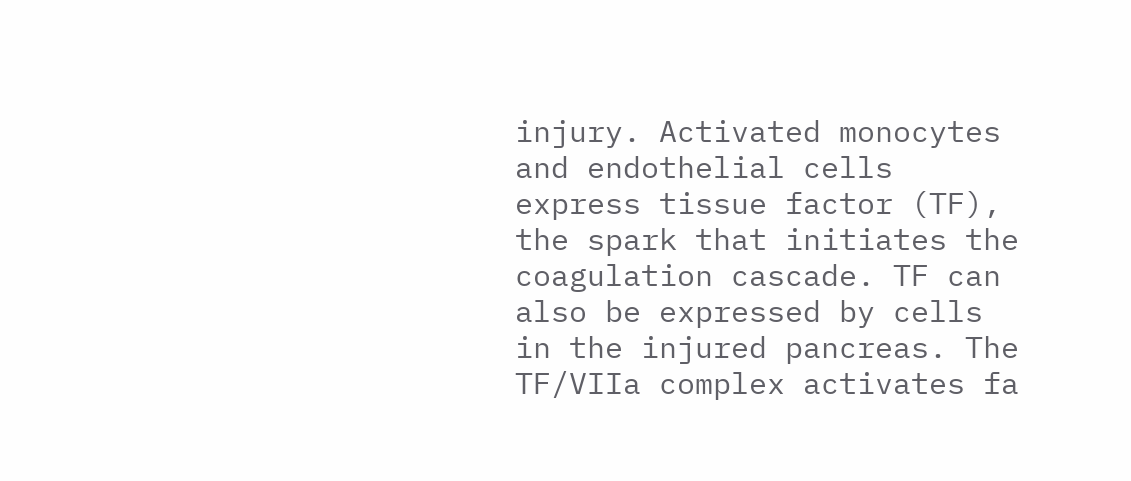injury. Activated monocytes and endothelial cells express tissue factor (TF), the spark that initiates the coagulation cascade. TF can also be expressed by cells in the injured pancreas. The TF/VIIa complex activates fa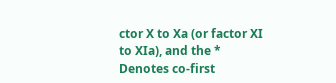ctor X to Xa (or factor XI to XIa), and the * Denotes co-first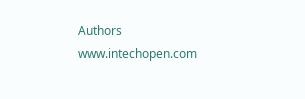Authors www.intechopen.com